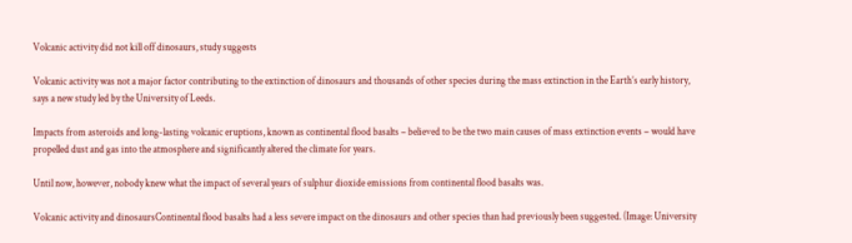Volcanic activity did not kill off dinosaurs, study suggests

Volcanic activity was not a major factor contributing to the extinction of dinosaurs and thousands of other species during the mass extinction in the Earth’s early history, says a new study led by the University of Leeds.

Impacts from asteroids and long-lasting volcanic eruptions, known as continental flood basalts – believed to be the two main causes of mass extinction events – would have propelled dust and gas into the atmosphere and significantly altered the climate for years.

Until now, however, nobody knew what the impact of several years of sulphur dioxide emissions from continental flood basalts was.

Volcanic activity and dinosaursContinental flood basalts had a less severe impact on the dinosaurs and other species than had previously been suggested. (Image: University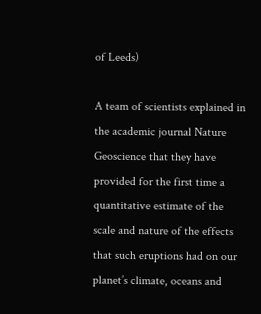of Leeds)

A team of scientists explained in the academic journal Nature Geoscience that they have provided for the first time a quantitative estimate of the scale and nature of the effects that such eruptions had on our planet’s climate, oceans and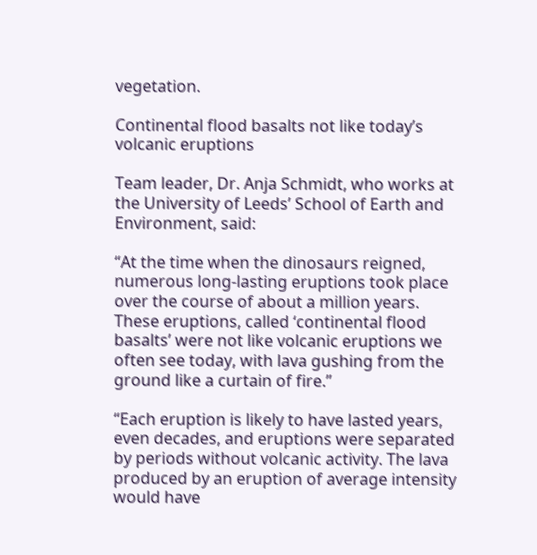vegetation.

Continental flood basalts not like today’s volcanic eruptions

Team leader, Dr. Anja Schmidt, who works at the University of Leeds’ School of Earth and Environment, said:

“At the time when the dinosaurs reigned, numerous long-lasting eruptions took place over the course of about a million years. These eruptions, called ‘continental flood basalts’ were not like volcanic eruptions we often see today, with lava gushing from the ground like a curtain of fire.”

“Each eruption is likely to have lasted years, even decades, and eruptions were separated by periods without volcanic activity. The lava produced by an eruption of average intensity would have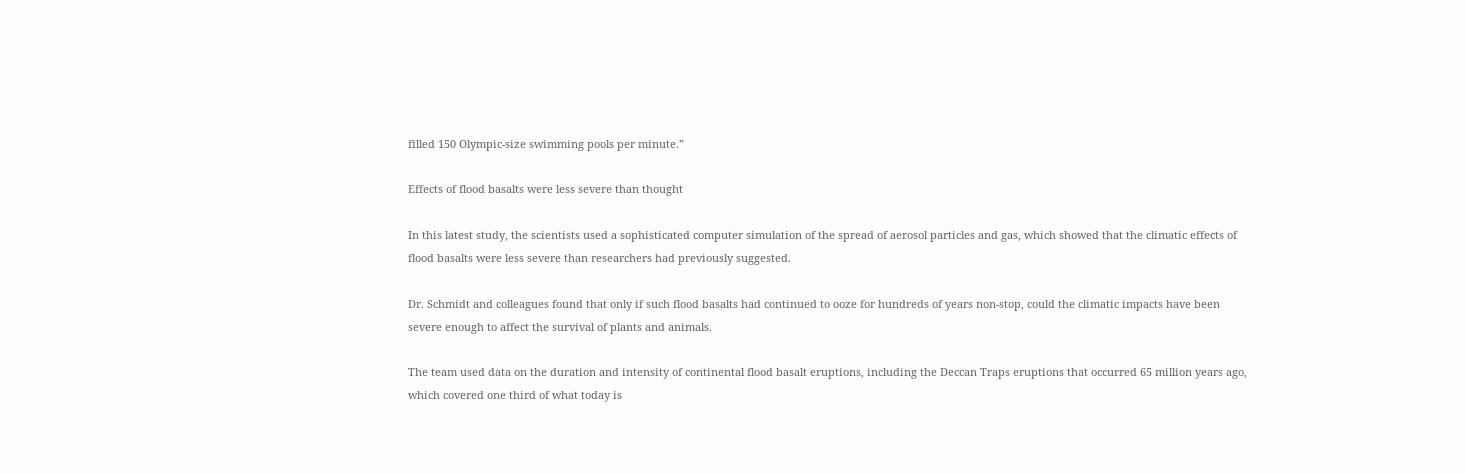filled 150 Olympic-size swimming pools per minute.”

Effects of flood basalts were less severe than thought

In this latest study, the scientists used a sophisticated computer simulation of the spread of aerosol particles and gas, which showed that the climatic effects of flood basalts were less severe than researchers had previously suggested.

Dr. Schmidt and colleagues found that only if such flood basalts had continued to ooze for hundreds of years non-stop, could the climatic impacts have been severe enough to affect the survival of plants and animals.

The team used data on the duration and intensity of continental flood basalt eruptions, including the Deccan Traps eruptions that occurred 65 million years ago, which covered one third of what today is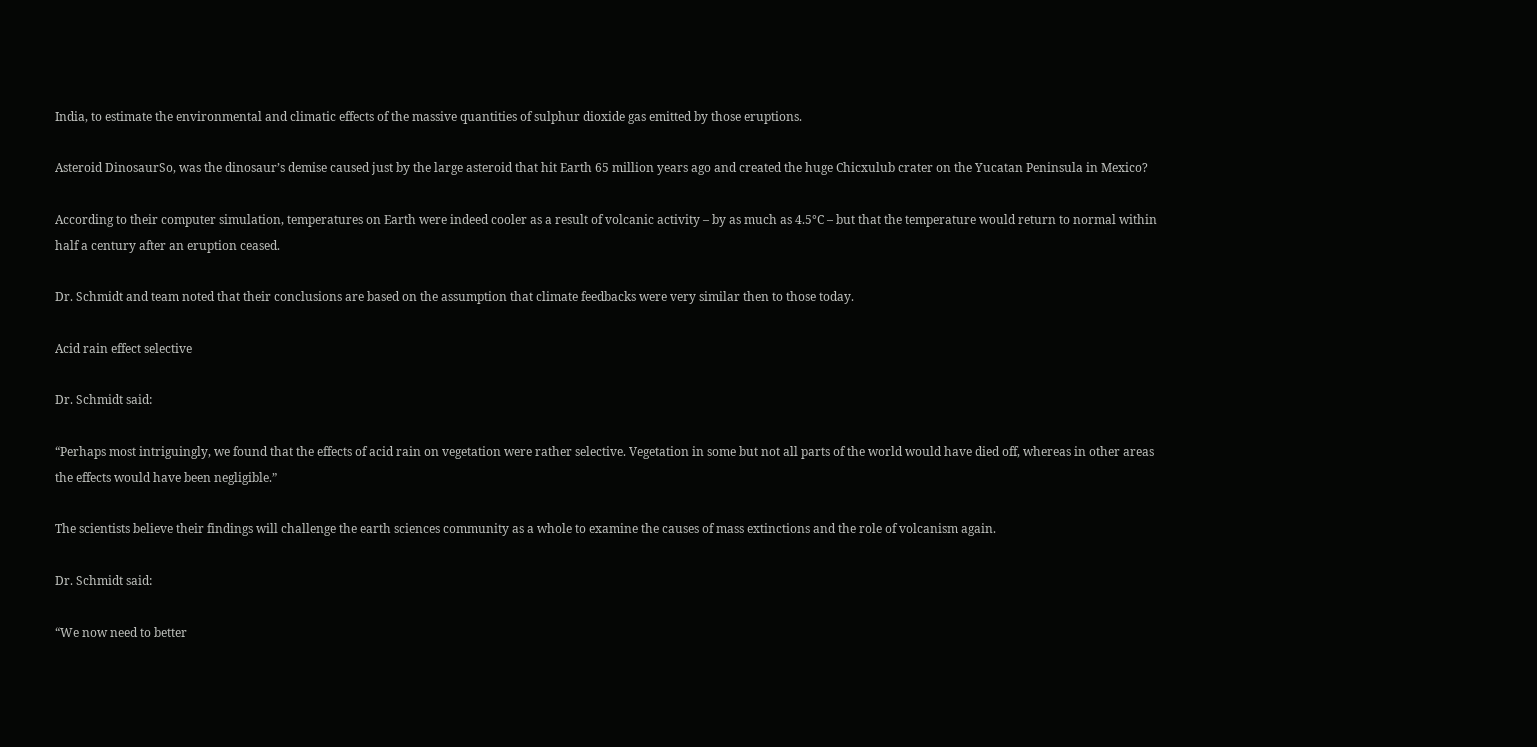India, to estimate the environmental and climatic effects of the massive quantities of sulphur dioxide gas emitted by those eruptions.

Asteroid DinosaurSo, was the dinosaur’s demise caused just by the large asteroid that hit Earth 65 million years ago and created the huge Chicxulub crater on the Yucatan Peninsula in Mexico?

According to their computer simulation, temperatures on Earth were indeed cooler as a result of volcanic activity – by as much as 4.5°C – but that the temperature would return to normal within half a century after an eruption ceased.

Dr. Schmidt and team noted that their conclusions are based on the assumption that climate feedbacks were very similar then to those today.

Acid rain effect selective

Dr. Schmidt said:

“Perhaps most intriguingly, we found that the effects of acid rain on vegetation were rather selective. Vegetation in some but not all parts of the world would have died off, whereas in other areas the effects would have been negligible.”

The scientists believe their findings will challenge the earth sciences community as a whole to examine the causes of mass extinctions and the role of volcanism again.

Dr. Schmidt said:

“We now need to better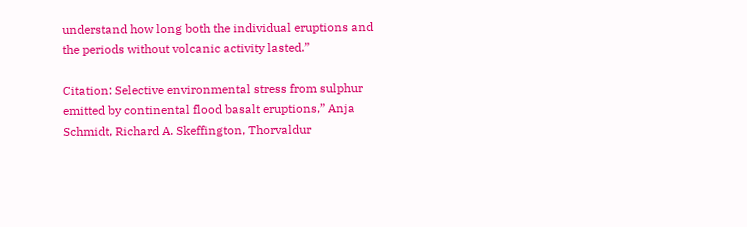understand how long both the individual eruptions and the periods without volcanic activity lasted.”

Citation: Selective environmental stress from sulphur emitted by continental flood basalt eruptions,” Anja Schmidt, Richard A. Skeffington, Thorvaldur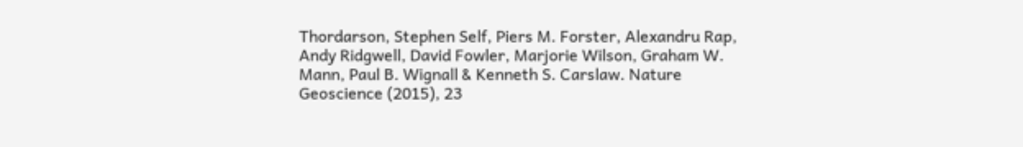Thordarson, Stephen Self, Piers M. Forster, Alexandru Rap, Andy Ridgwell, David Fowler, Marjorie Wilson, Graham W. Mann, Paul B. Wignall & Kenneth S. Carslaw. Nature Geoscience (2015), 23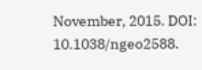November, 2015. DOI: 10.1038/ngeo2588.